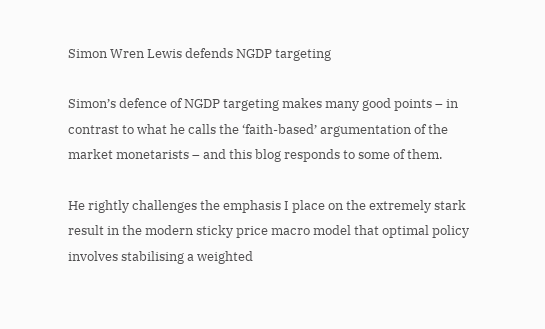Simon Wren Lewis defends NGDP targeting

Simon’s defence of NGDP targeting makes many good points – in contrast to what he calls the ‘faith-based’ argumentation of the market monetarists – and this blog responds to some of them.

He rightly challenges the emphasis I place on the extremely stark result in the modern sticky price macro model that optimal policy involves stabilising a weighted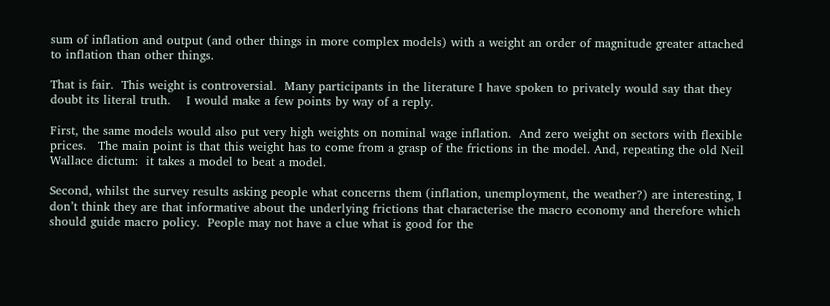sum of inflation and output (and other things in more complex models) with a weight an order of magnitude greater attached to inflation than other things.

That is fair.  This weight is controversial.  Many participants in the literature I have spoken to privately would say that they doubt its literal truth.    I would make a few points by way of a reply.

First, the same models would also put very high weights on nominal wage inflation.  And zero weight on sectors with flexible prices.   The main point is that this weight has to come from a grasp of the frictions in the model. And, repeating the old Neil Wallace dictum:  it takes a model to beat a model.

Second, whilst the survey results asking people what concerns them (inflation, unemployment, the weather?) are interesting, I don’t think they are that informative about the underlying frictions that characterise the macro economy and therefore which should guide macro policy.  People may not have a clue what is good for the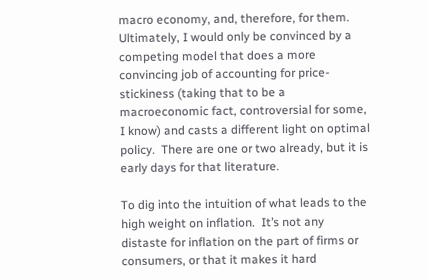macro economy, and, therefore, for them.  Ultimately, I would only be convinced by a competing model that does a more convincing job of accounting for price-stickiness (taking that to be a macroeconomic fact, controversial for some, I know) and casts a different light on optimal policy.  There are one or two already, but it is early days for that literature.

To dig into the intuition of what leads to the high weight on inflation.  It’s not any distaste for inflation on the part of firms or consumers, or that it makes it hard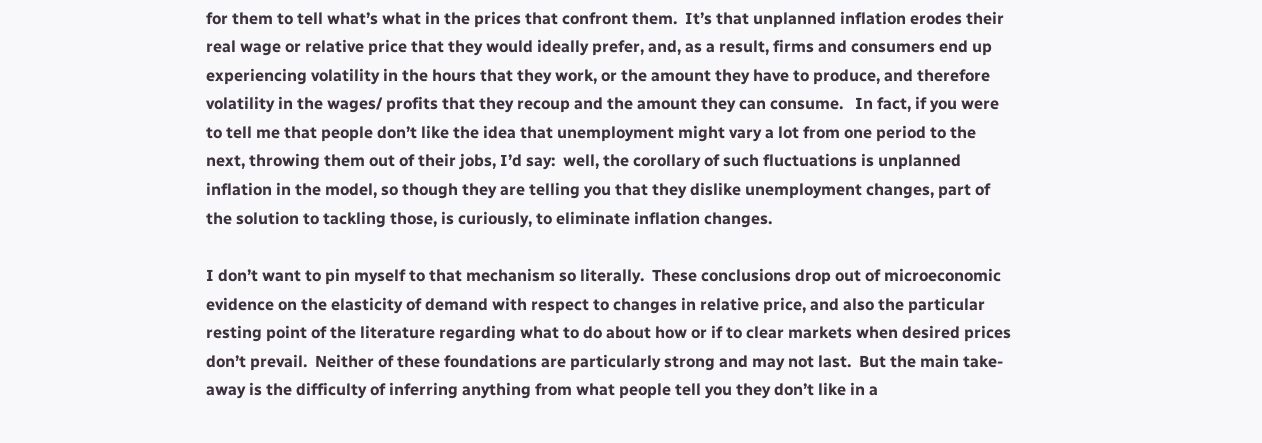for them to tell what’s what in the prices that confront them.  It’s that unplanned inflation erodes their real wage or relative price that they would ideally prefer, and, as a result, firms and consumers end up experiencing volatility in the hours that they work, or the amount they have to produce, and therefore volatility in the wages/ profits that they recoup and the amount they can consume.   In fact, if you were to tell me that people don’t like the idea that unemployment might vary a lot from one period to the next, throwing them out of their jobs, I’d say:  well, the corollary of such fluctuations is unplanned inflation in the model, so though they are telling you that they dislike unemployment changes, part of the solution to tackling those, is curiously, to eliminate inflation changes.

I don’t want to pin myself to that mechanism so literally.  These conclusions drop out of microeconomic evidence on the elasticity of demand with respect to changes in relative price, and also the particular resting point of the literature regarding what to do about how or if to clear markets when desired prices don’t prevail.  Neither of these foundations are particularly strong and may not last.  But the main take-away is the difficulty of inferring anything from what people tell you they don’t like in a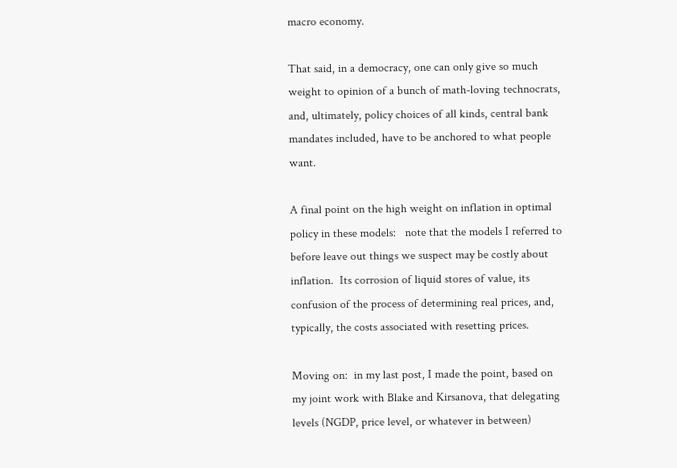macro economy.

That said, in a democracy, one can only give so much weight to opinion of a bunch of math-loving technocrats, and, ultimately, policy choices of all kinds, central bank mandates included, have to be anchored to what people want.

A final point on the high weight on inflation in optimal policy in these models:   note that the models I referred to before leave out things we suspect may be costly about inflation.  Its corrosion of liquid stores of value, its confusion of the process of determining real prices, and, typically, the costs associated with resetting prices.

Moving on:  in my last post, I made the point, based on my joint work with Blake and Kirsanova, that delegating levels (NGDP, price level, or whatever in between)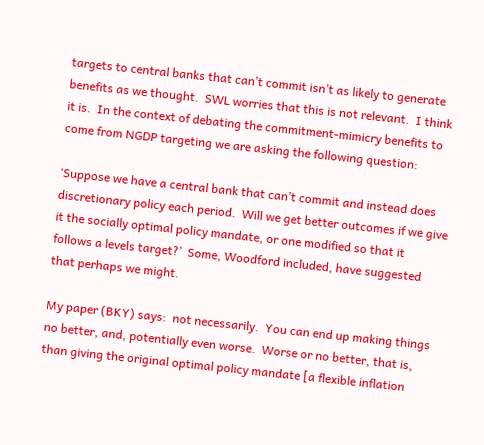targets to central banks that can’t commit isn’t as likely to generate benefits as we thought.  SWL worries that this is not relevant.  I think it is.  In the context of debating the commitment-mimicry benefits to come from NGDP targeting we are asking the following question:

‘Suppose we have a central bank that can’t commit and instead does discretionary policy each period.  Will we get better outcomes if we give it the socially optimal policy mandate, or one modified so that it follows a levels target?’  Some, Woodford included, have suggested that perhaps we might.

My paper (BKY) says:  not necessarily.  You can end up making things no better, and, potentially even worse.  Worse or no better, that is, than giving the original optimal policy mandate [a flexible inflation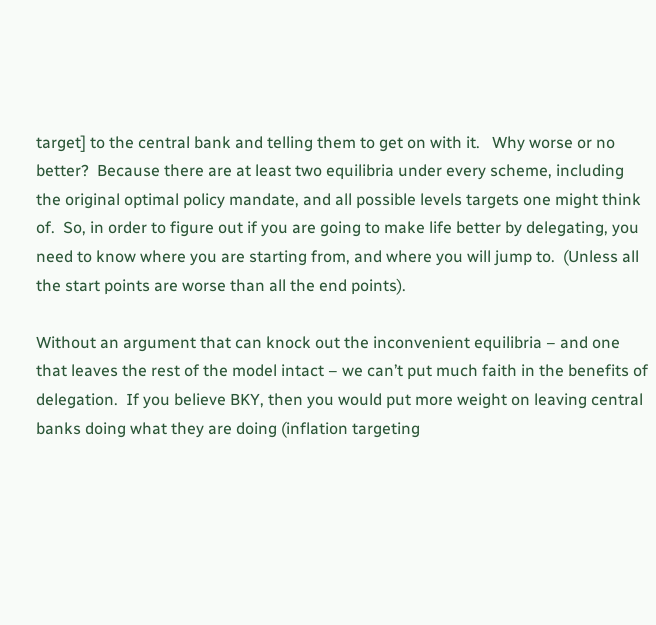target] to the central bank and telling them to get on with it.   Why worse or no better?  Because there are at least two equilibria under every scheme, including the original optimal policy mandate, and all possible levels targets one might think of.  So, in order to figure out if you are going to make life better by delegating, you need to know where you are starting from, and where you will jump to.  (Unless all the start points are worse than all the end points).

Without an argument that can knock out the inconvenient equilibria – and one that leaves the rest of the model intact – we can’t put much faith in the benefits of delegation.  If you believe BKY, then you would put more weight on leaving central banks doing what they are doing (inflation targeting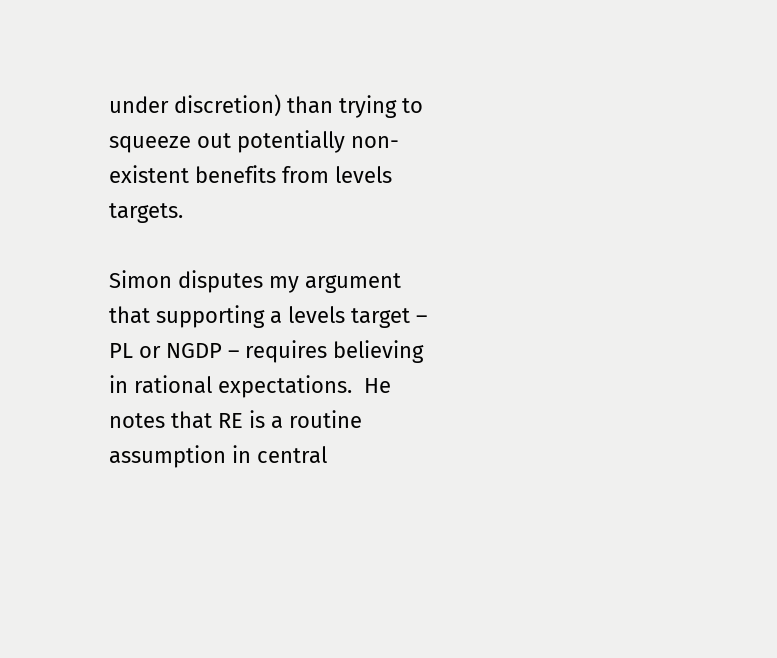under discretion) than trying to squeeze out potentially non-existent benefits from levels targets.

Simon disputes my argument that supporting a levels target – PL or NGDP – requires believing in rational expectations.  He notes that RE is a routine assumption in central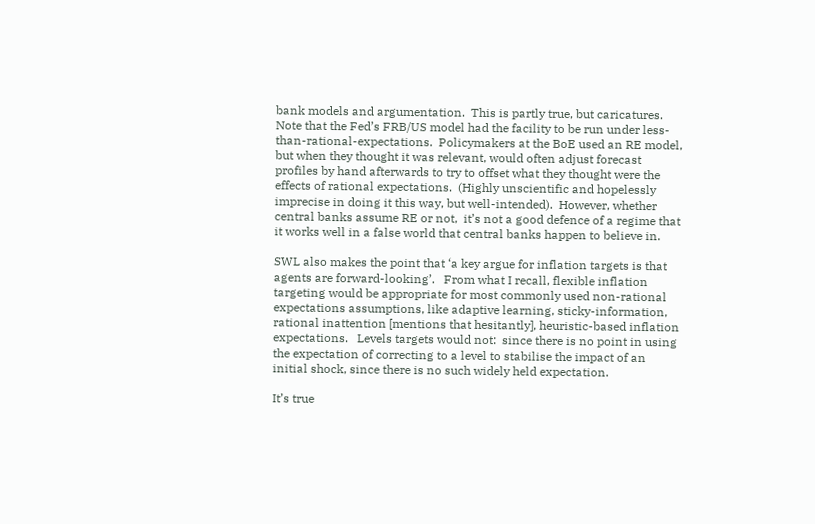bank models and argumentation.  This is partly true, but caricatures.  Note that the Fed’s FRB/US model had the facility to be run under less-than-rational-expectations.  Policymakers at the BoE used an RE model, but when they thought it was relevant, would often adjust forecast profiles by hand afterwards to try to offset what they thought were the effects of rational expectations.  (Highly unscientific and hopelessly imprecise in doing it this way, but well-intended).  However, whether central banks assume RE or not,  it’s not a good defence of a regime that it works well in a false world that central banks happen to believe in.

SWL also makes the point that ‘a key argue for inflation targets is that agents are forward-looking’.   From what I recall, flexible inflation targeting would be appropriate for most commonly used non-rational expectations assumptions, like adaptive learning, sticky-information, rational inattention [mentions that hesitantly], heuristic-based inflation expectations.   Levels targets would not:  since there is no point in using the expectation of correcting to a level to stabilise the impact of an initial shock, since there is no such widely held expectation.

It’s true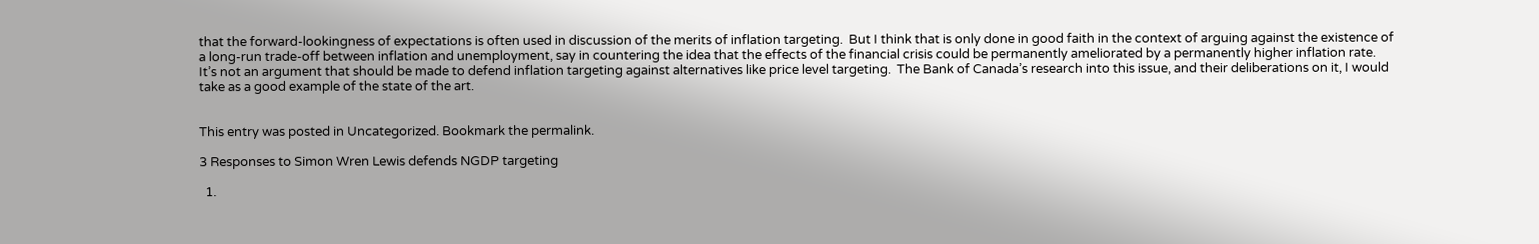that the forward-lookingness of expectations is often used in discussion of the merits of inflation targeting.  But I think that is only done in good faith in the context of arguing against the existence of a long-run trade-off between inflation and unemployment, say in countering the idea that the effects of the financial crisis could be permanently ameliorated by a permanently higher inflation rate.  It’s not an argument that should be made to defend inflation targeting against alternatives like price level targeting.  The Bank of Canada’s research into this issue, and their deliberations on it, I would take as a good example of the state of the art.


This entry was posted in Uncategorized. Bookmark the permalink.

3 Responses to Simon Wren Lewis defends NGDP targeting

  1.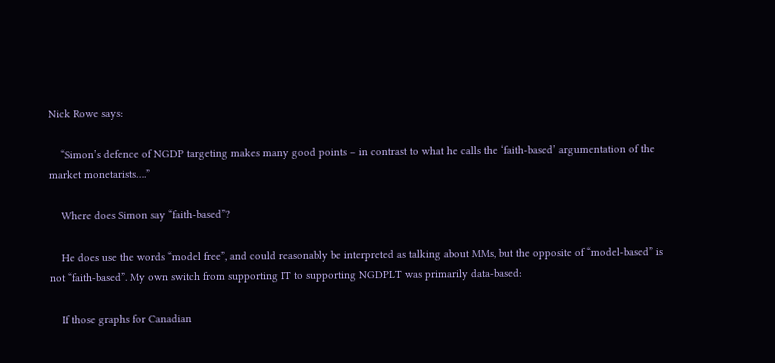Nick Rowe says:

    “Simon’s defence of NGDP targeting makes many good points – in contrast to what he calls the ‘faith-based’ argumentation of the market monetarists….”

    Where does Simon say “faith-based”?

    He does use the words “model free”, and could reasonably be interpreted as talking about MMs, but the opposite of “model-based” is not “faith-based”. My own switch from supporting IT to supporting NGDPLT was primarily data-based:

    If those graphs for Canadian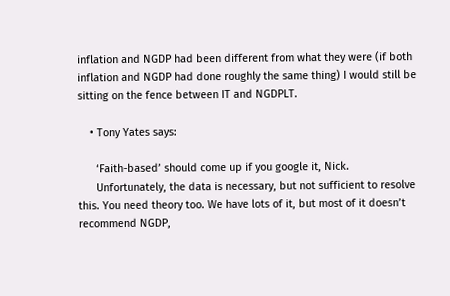inflation and NGDP had been different from what they were (if both inflation and NGDP had done roughly the same thing) I would still be sitting on the fence between IT and NGDPLT.

    • Tony Yates says:

      ‘Faith-based’ should come up if you google it, Nick.
      Unfortunately, the data is necessary, but not sufficient to resolve this. You need theory too. We have lots of it, but most of it doesn’t recommend NGDP,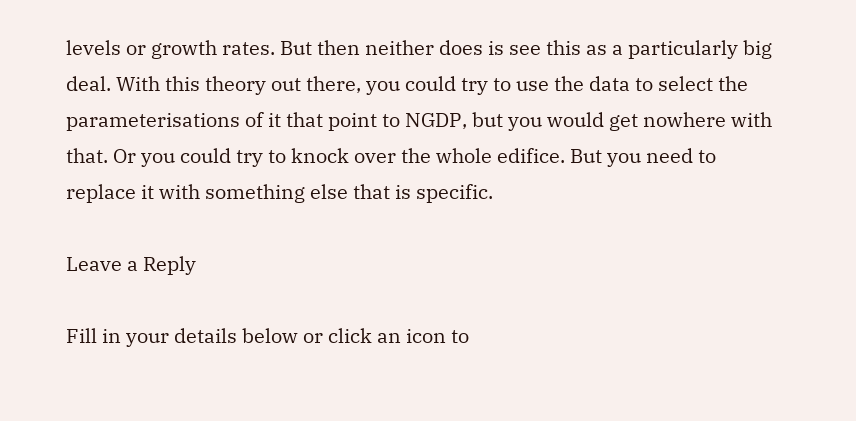levels or growth rates. But then neither does is see this as a particularly big deal. With this theory out there, you could try to use the data to select the parameterisations of it that point to NGDP, but you would get nowhere with that. Or you could try to knock over the whole edifice. But you need to replace it with something else that is specific.

Leave a Reply

Fill in your details below or click an icon to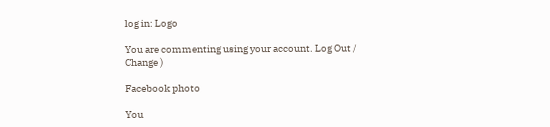log in: Logo

You are commenting using your account. Log Out /  Change )

Facebook photo

You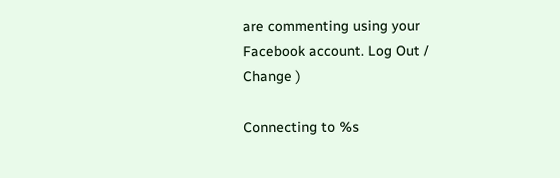are commenting using your Facebook account. Log Out /  Change )

Connecting to %s